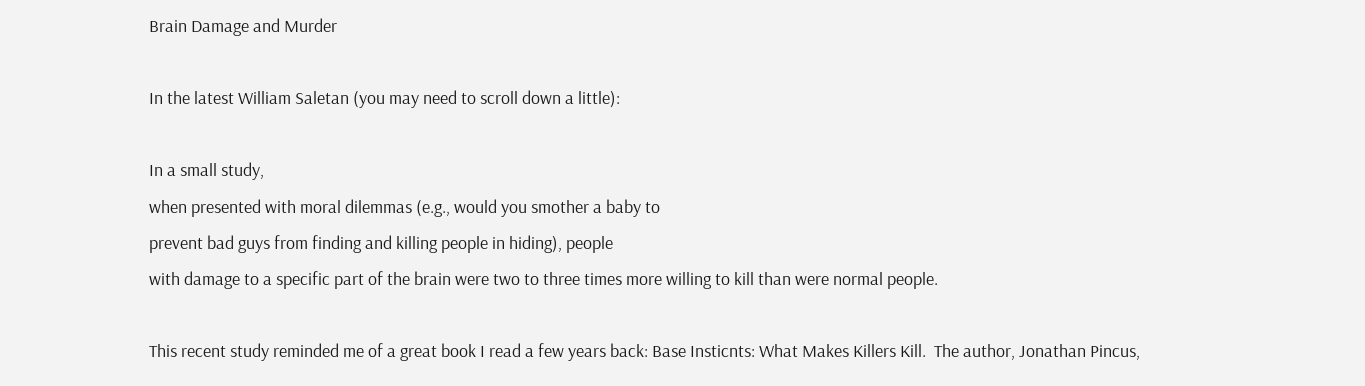Brain Damage and Murder

In the latest William Saletan (you may need to scroll down a little):

In a small study,
when presented with moral dilemmas (e.g., would you smother a baby to
prevent bad guys from finding and killing people in hiding), people
with damage to a specific part of the brain were two to three times more willing to kill than were normal people.

This recent study reminded me of a great book I read a few years back: Base Insticnts: What Makes Killers Kill.  The author, Jonathan Pincus,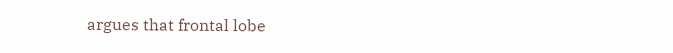argues that frontal lobe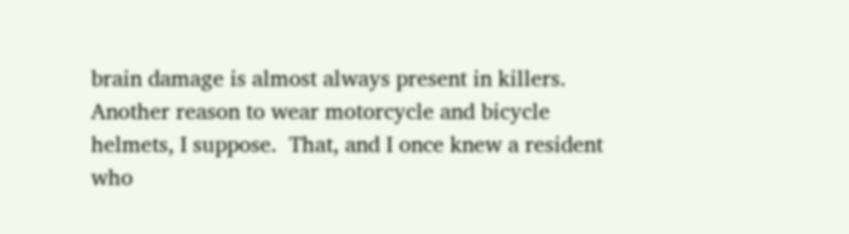brain damage is almost always present in killers.  Another reason to wear motorcycle and bicycle helmets, I suppose.  That, and I once knew a resident who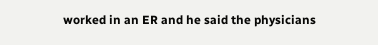worked in an ER and he said the physicians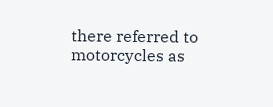there referred to motorcycles as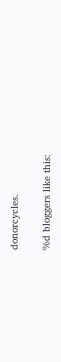donorcycles.

%d bloggers like this: